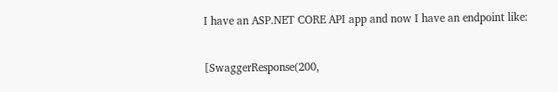I have an ASP.NET CORE API app and now I have an endpoint like:

[SwaggerResponse(200,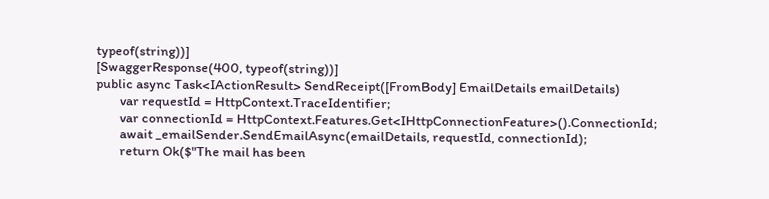typeof(string))]
[SwaggerResponse(400, typeof(string))]
public async Task<IActionResult> SendReceipt([FromBody] EmailDetails emailDetails)
        var requestId = HttpContext.TraceIdentifier;
        var connectionId = HttpContext.Features.Get<IHttpConnectionFeature>().ConnectionId;
        await _emailSender.SendEmailAsync(emailDetails, requestId, connectionId);
        return Ok($"The mail has been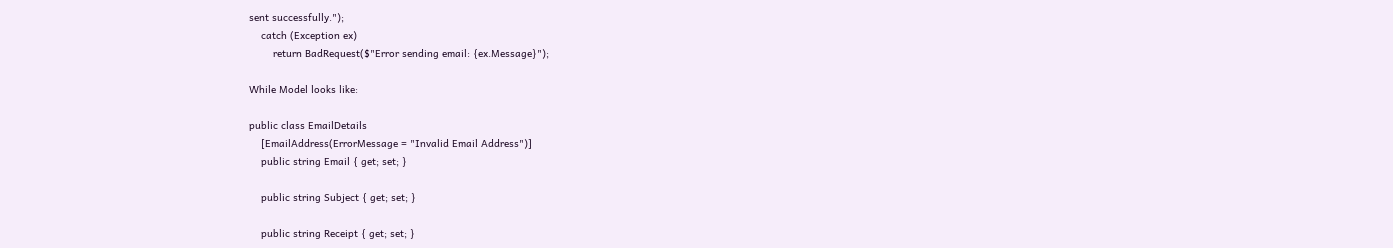sent successfully.");
    catch (Exception ex)
        return BadRequest($"Error sending email: {ex.Message}");

While Model looks like:

public class EmailDetails
    [EmailAddress(ErrorMessage = "Invalid Email Address")]
    public string Email { get; set; }

    public string Subject { get; set; }

    public string Receipt { get; set; }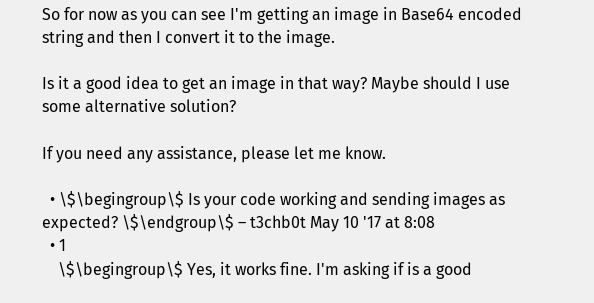So for now as you can see I'm getting an image in Base64 encoded string and then I convert it to the image.

Is it a good idea to get an image in that way? Maybe should I use some alternative solution?

If you need any assistance, please let me know.

  • \$\begingroup\$ Is your code working and sending images as expected? \$\endgroup\$ – t3chb0t May 10 '17 at 8:08
  • 1
    \$\begingroup\$ Yes, it works fine. I'm asking if is a good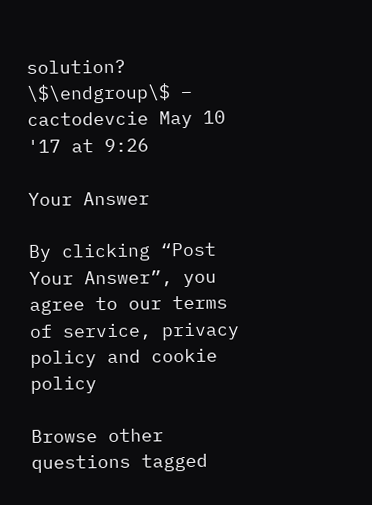solution? \$\endgroup\$ – cactodevcie May 10 '17 at 9:26

Your Answer

By clicking “Post Your Answer”, you agree to our terms of service, privacy policy and cookie policy

Browse other questions tagged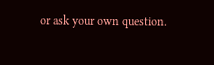or ask your own question.